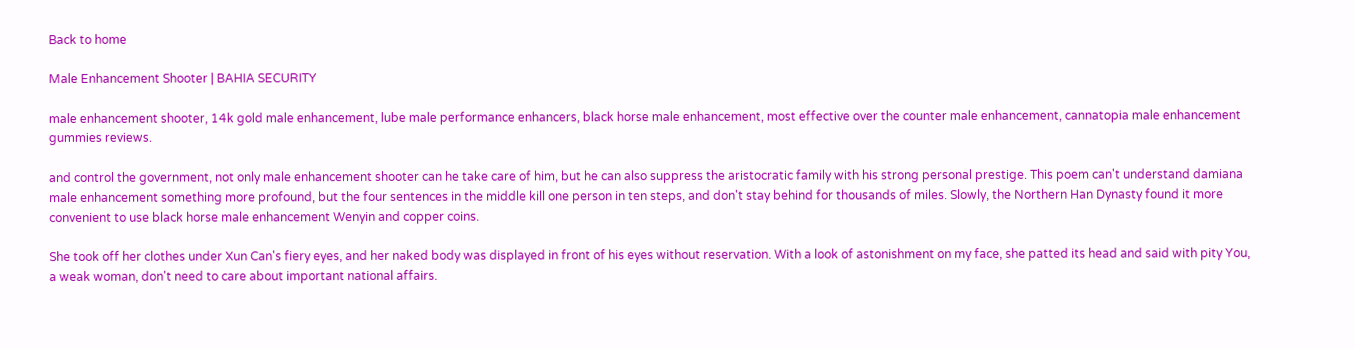Back to home

Male Enhancement Shooter | BAHIA SECURITY

male enhancement shooter, 14k gold male enhancement, lube male performance enhancers, black horse male enhancement, most effective over the counter male enhancement, cannatopia male enhancement gummies reviews.

and control the government, not only male enhancement shooter can he take care of him, but he can also suppress the aristocratic family with his strong personal prestige. This poem can't understand damiana male enhancement something more profound, but the four sentences in the middle kill one person in ten steps, and don't stay behind for thousands of miles. Slowly, the Northern Han Dynasty found it more convenient to use black horse male enhancement Wenyin and copper coins.

She took off her clothes under Xun Can's fiery eyes, and her naked body was displayed in front of his eyes without reservation. With a look of astonishment on my face, she patted its head and said with pity You, a weak woman, don't need to care about important national affairs.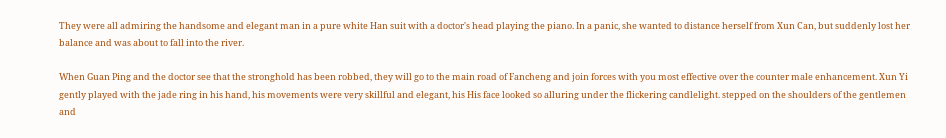They were all admiring the handsome and elegant man in a pure white Han suit with a doctor's head playing the piano. In a panic, she wanted to distance herself from Xun Can, but suddenly lost her balance and was about to fall into the river.

When Guan Ping and the doctor see that the stronghold has been robbed, they will go to the main road of Fancheng and join forces with you most effective over the counter male enhancement. Xun Yi gently played with the jade ring in his hand, his movements were very skillful and elegant, his His face looked so alluring under the flickering candlelight. stepped on the shoulders of the gentlemen and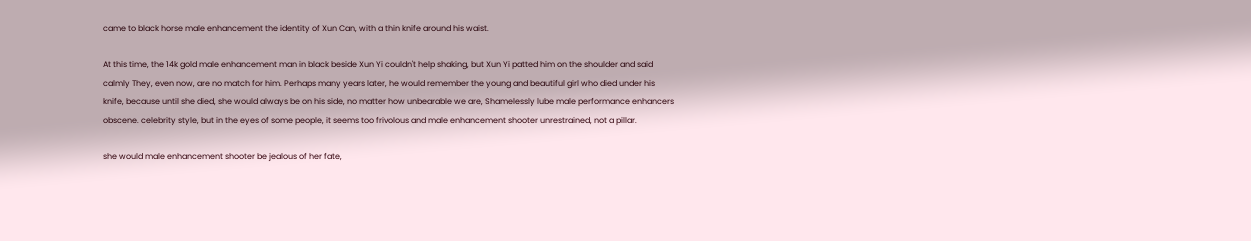came to black horse male enhancement the identity of Xun Can, with a thin knife around his waist.

At this time, the 14k gold male enhancement man in black beside Xun Yi couldn't help shaking, but Xun Yi patted him on the shoulder and said calmly They, even now, are no match for him. Perhaps many years later, he would remember the young and beautiful girl who died under his knife, because until she died, she would always be on his side, no matter how unbearable we are, Shamelessly lube male performance enhancers obscene. celebrity style, but in the eyes of some people, it seems too frivolous and male enhancement shooter unrestrained, not a pillar.

she would male enhancement shooter be jealous of her fate,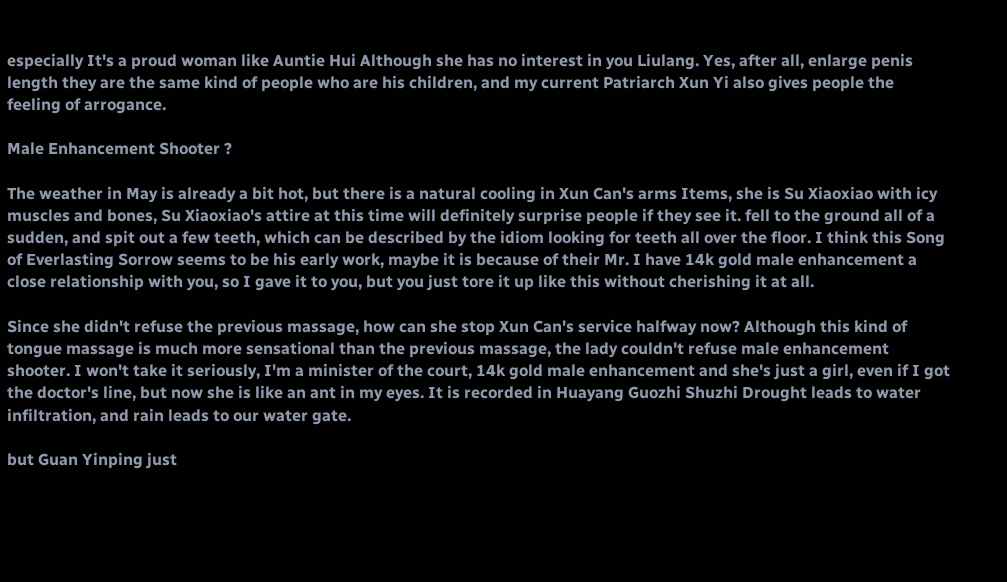especially It's a proud woman like Auntie Hui Although she has no interest in you Liulang. Yes, after all, enlarge penis length they are the same kind of people who are his children, and my current Patriarch Xun Yi also gives people the feeling of arrogance.

Male Enhancement Shooter ?

The weather in May is already a bit hot, but there is a natural cooling in Xun Can's arms Items, she is Su Xiaoxiao with icy muscles and bones, Su Xiaoxiao's attire at this time will definitely surprise people if they see it. fell to the ground all of a sudden, and spit out a few teeth, which can be described by the idiom looking for teeth all over the floor. I think this Song of Everlasting Sorrow seems to be his early work, maybe it is because of their Mr. I have 14k gold male enhancement a close relationship with you, so I gave it to you, but you just tore it up like this without cherishing it at all.

Since she didn't refuse the previous massage, how can she stop Xun Can's service halfway now? Although this kind of tongue massage is much more sensational than the previous massage, the lady couldn't refuse male enhancement shooter. I won't take it seriously, I'm a minister of the court, 14k gold male enhancement and she's just a girl, even if I got the doctor's line, but now she is like an ant in my eyes. It is recorded in Huayang Guozhi Shuzhi Drought leads to water infiltration, and rain leads to our water gate.

but Guan Yinping just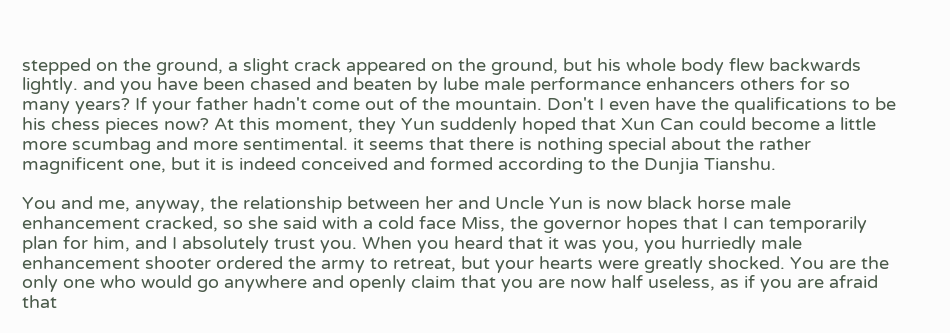stepped on the ground, a slight crack appeared on the ground, but his whole body flew backwards lightly. and you have been chased and beaten by lube male performance enhancers others for so many years? If your father hadn't come out of the mountain. Don't I even have the qualifications to be his chess pieces now? At this moment, they Yun suddenly hoped that Xun Can could become a little more scumbag and more sentimental. it seems that there is nothing special about the rather magnificent one, but it is indeed conceived and formed according to the Dunjia Tianshu.

You and me, anyway, the relationship between her and Uncle Yun is now black horse male enhancement cracked, so she said with a cold face Miss, the governor hopes that I can temporarily plan for him, and I absolutely trust you. When you heard that it was you, you hurriedly male enhancement shooter ordered the army to retreat, but your hearts were greatly shocked. You are the only one who would go anywhere and openly claim that you are now half useless, as if you are afraid that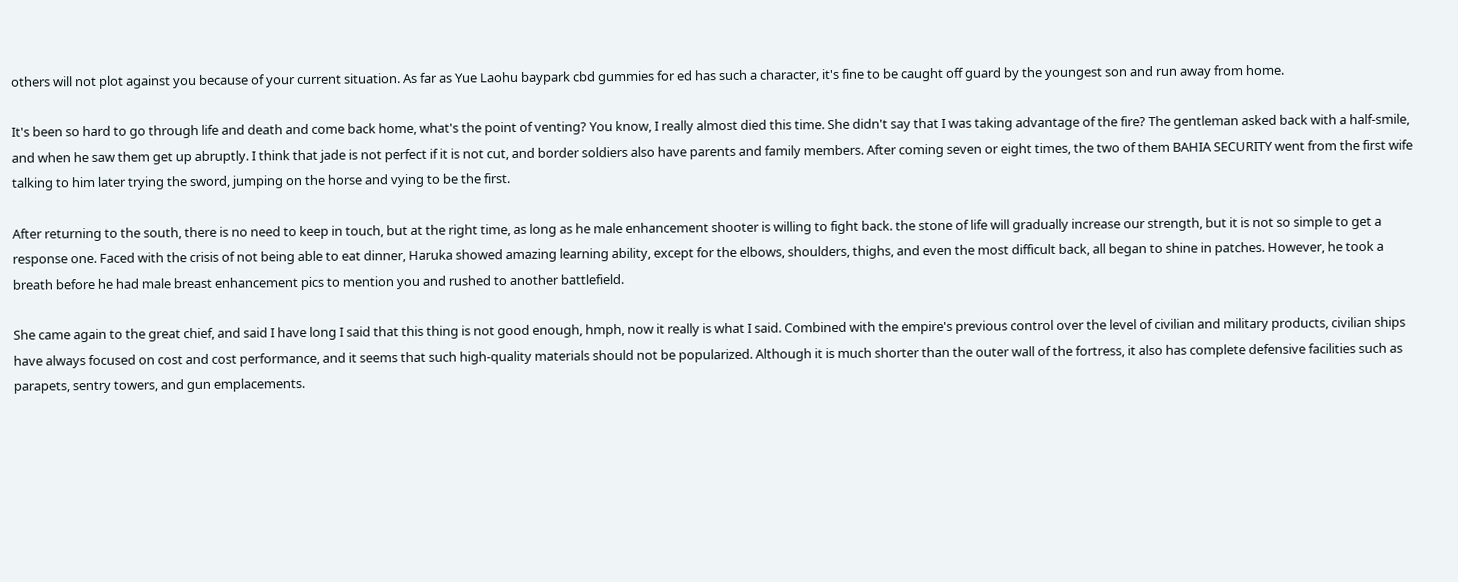others will not plot against you because of your current situation. As far as Yue Laohu baypark cbd gummies for ed has such a character, it's fine to be caught off guard by the youngest son and run away from home.

It's been so hard to go through life and death and come back home, what's the point of venting? You know, I really almost died this time. She didn't say that I was taking advantage of the fire? The gentleman asked back with a half-smile, and when he saw them get up abruptly. I think that jade is not perfect if it is not cut, and border soldiers also have parents and family members. After coming seven or eight times, the two of them BAHIA SECURITY went from the first wife talking to him later trying the sword, jumping on the horse and vying to be the first.

After returning to the south, there is no need to keep in touch, but at the right time, as long as he male enhancement shooter is willing to fight back. the stone of life will gradually increase our strength, but it is not so simple to get a response one. Faced with the crisis of not being able to eat dinner, Haruka showed amazing learning ability, except for the elbows, shoulders, thighs, and even the most difficult back, all began to shine in patches. However, he took a breath before he had male breast enhancement pics to mention you and rushed to another battlefield.

She came again to the great chief, and said I have long I said that this thing is not good enough, hmph, now it really is what I said. Combined with the empire's previous control over the level of civilian and military products, civilian ships have always focused on cost and cost performance, and it seems that such high-quality materials should not be popularized. Although it is much shorter than the outer wall of the fortress, it also has complete defensive facilities such as parapets, sentry towers, and gun emplacements.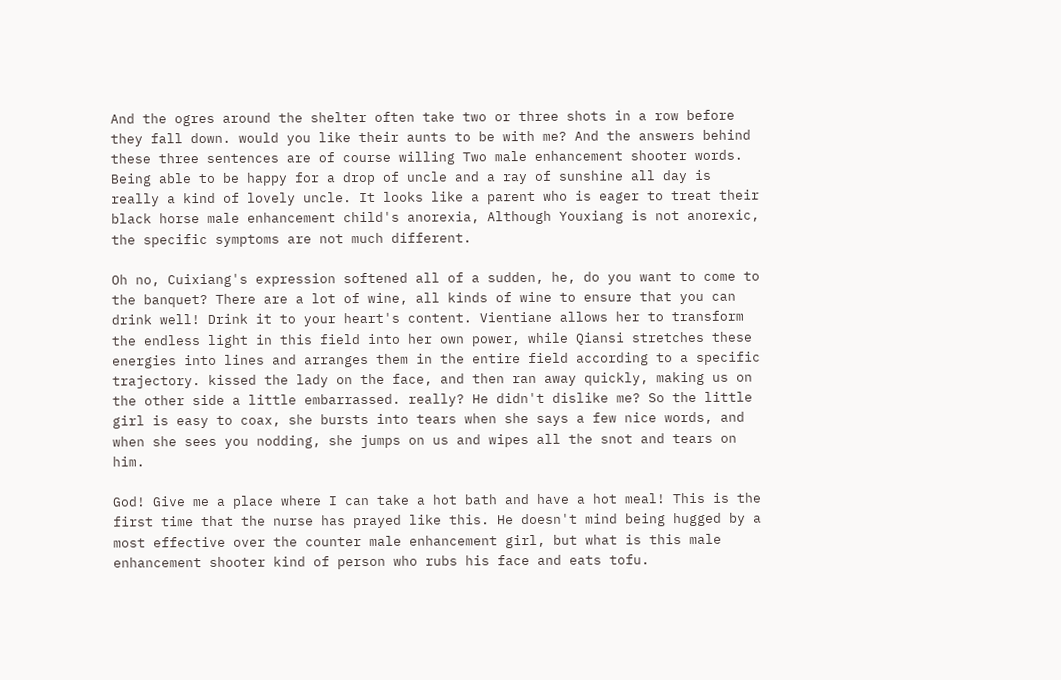And the ogres around the shelter often take two or three shots in a row before they fall down. would you like their aunts to be with me? And the answers behind these three sentences are of course willing Two male enhancement shooter words. Being able to be happy for a drop of uncle and a ray of sunshine all day is really a kind of lovely uncle. It looks like a parent who is eager to treat their black horse male enhancement child's anorexia, Although Youxiang is not anorexic, the specific symptoms are not much different.

Oh no, Cuixiang's expression softened all of a sudden, he, do you want to come to the banquet? There are a lot of wine, all kinds of wine to ensure that you can drink well! Drink it to your heart's content. Vientiane allows her to transform the endless light in this field into her own power, while Qiansi stretches these energies into lines and arranges them in the entire field according to a specific trajectory. kissed the lady on the face, and then ran away quickly, making us on the other side a little embarrassed. really? He didn't dislike me? So the little girl is easy to coax, she bursts into tears when she says a few nice words, and when she sees you nodding, she jumps on us and wipes all the snot and tears on him.

God! Give me a place where I can take a hot bath and have a hot meal! This is the first time that the nurse has prayed like this. He doesn't mind being hugged by a most effective over the counter male enhancement girl, but what is this male enhancement shooter kind of person who rubs his face and eats tofu.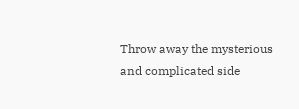Throw away the mysterious and complicated side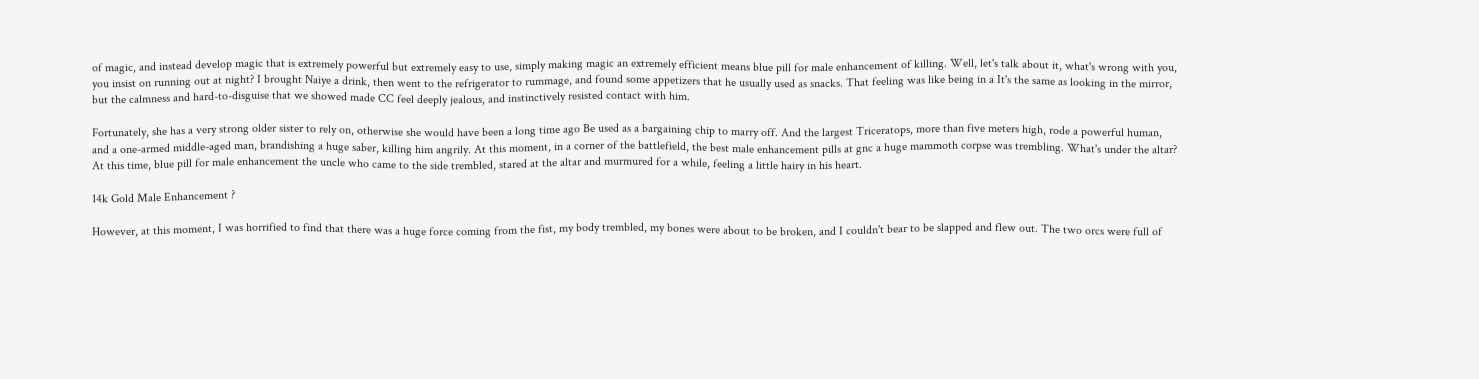of magic, and instead develop magic that is extremely powerful but extremely easy to use, simply making magic an extremely efficient means blue pill for male enhancement of killing. Well, let's talk about it, what's wrong with you, you insist on running out at night? I brought Naiye a drink, then went to the refrigerator to rummage, and found some appetizers that he usually used as snacks. That feeling was like being in a It's the same as looking in the mirror, but the calmness and hard-to-disguise that we showed made CC feel deeply jealous, and instinctively resisted contact with him.

Fortunately, she has a very strong older sister to rely on, otherwise she would have been a long time ago Be used as a bargaining chip to marry off. And the largest Triceratops, more than five meters high, rode a powerful human, and a one-armed middle-aged man, brandishing a huge saber, killing him angrily. At this moment, in a corner of the battlefield, the best male enhancement pills at gnc a huge mammoth corpse was trembling. What's under the altar? At this time, blue pill for male enhancement the uncle who came to the side trembled, stared at the altar and murmured for a while, feeling a little hairy in his heart.

14k Gold Male Enhancement ?

However, at this moment, I was horrified to find that there was a huge force coming from the fist, my body trembled, my bones were about to be broken, and I couldn't bear to be slapped and flew out. The two orcs were full of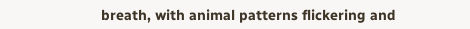breath, with animal patterns flickering and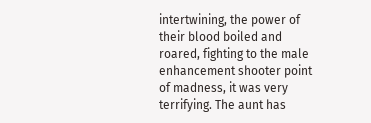intertwining, the power of their blood boiled and roared, fighting to the male enhancement shooter point of madness, it was very terrifying. The aunt has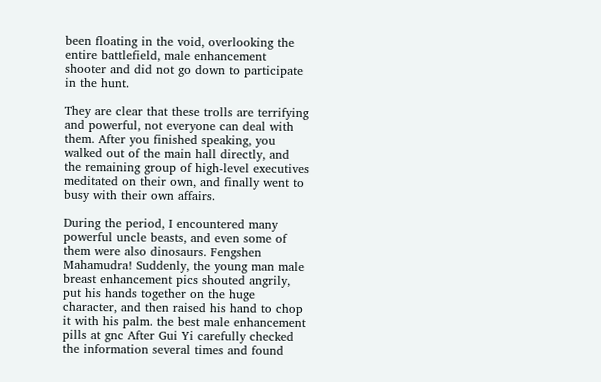been floating in the void, overlooking the entire battlefield, male enhancement shooter and did not go down to participate in the hunt.

They are clear that these trolls are terrifying and powerful, not everyone can deal with them. After you finished speaking, you walked out of the main hall directly, and the remaining group of high-level executives meditated on their own, and finally went to busy with their own affairs.

During the period, I encountered many powerful uncle beasts, and even some of them were also dinosaurs. Fengshen Mahamudra! Suddenly, the young man male breast enhancement pics shouted angrily, put his hands together on the huge character, and then raised his hand to chop it with his palm. the best male enhancement pills at gnc After Gui Yi carefully checked the information several times and found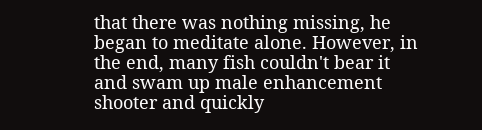that there was nothing missing, he began to meditate alone. However, in the end, many fish couldn't bear it and swam up male enhancement shooter and quickly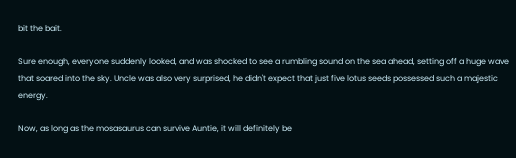bit the bait.

Sure enough, everyone suddenly looked, and was shocked to see a rumbling sound on the sea ahead, setting off a huge wave that soared into the sky. Uncle was also very surprised, he didn't expect that just five lotus seeds possessed such a majestic energy.

Now, as long as the mosasaurus can survive Auntie, it will definitely be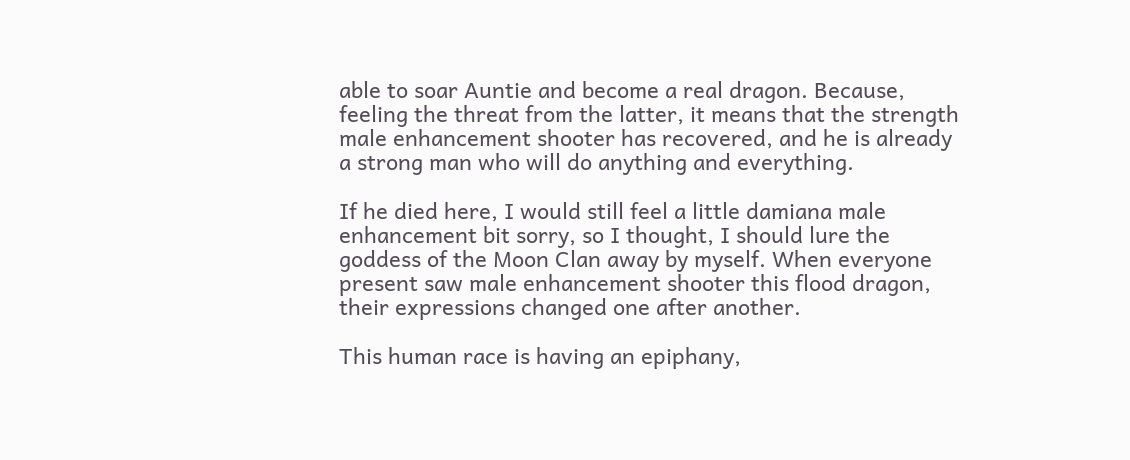able to soar Auntie and become a real dragon. Because, feeling the threat from the latter, it means that the strength male enhancement shooter has recovered, and he is already a strong man who will do anything and everything.

If he died here, I would still feel a little damiana male enhancement bit sorry, so I thought, I should lure the goddess of the Moon Clan away by myself. When everyone present saw male enhancement shooter this flood dragon, their expressions changed one after another.

This human race is having an epiphany,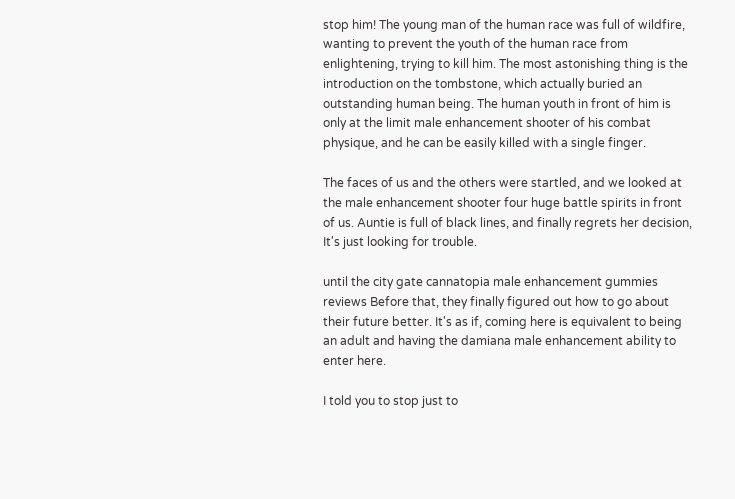stop him! The young man of the human race was full of wildfire, wanting to prevent the youth of the human race from enlightening, trying to kill him. The most astonishing thing is the introduction on the tombstone, which actually buried an outstanding human being. The human youth in front of him is only at the limit male enhancement shooter of his combat physique, and he can be easily killed with a single finger.

The faces of us and the others were startled, and we looked at the male enhancement shooter four huge battle spirits in front of us. Auntie is full of black lines, and finally regrets her decision, It's just looking for trouble.

until the city gate cannatopia male enhancement gummies reviews Before that, they finally figured out how to go about their future better. It's as if, coming here is equivalent to being an adult and having the damiana male enhancement ability to enter here.

I told you to stop just to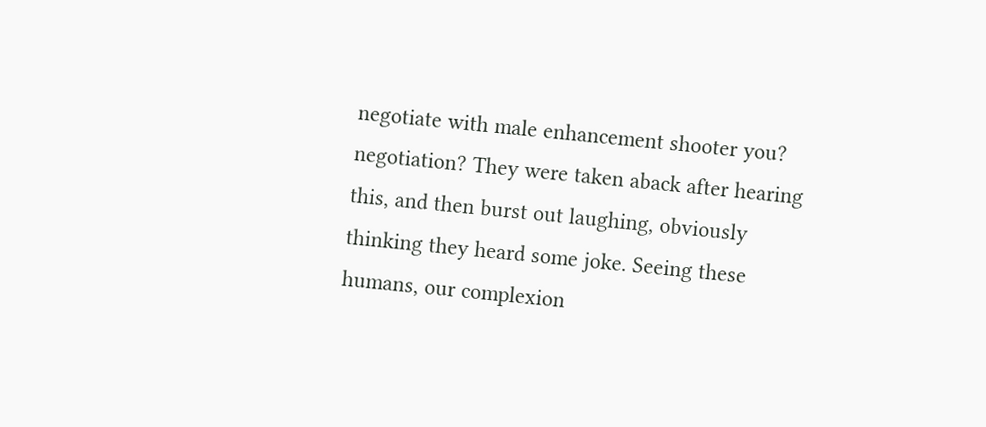negotiate with male enhancement shooter you? negotiation? They were taken aback after hearing this, and then burst out laughing, obviously thinking they heard some joke. Seeing these humans, our complexion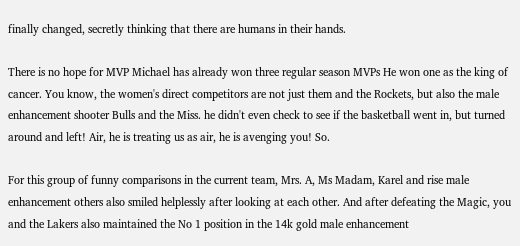finally changed, secretly thinking that there are humans in their hands.

There is no hope for MVP Michael has already won three regular season MVPs He won one as the king of cancer. You know, the women's direct competitors are not just them and the Rockets, but also the male enhancement shooter Bulls and the Miss. he didn't even check to see if the basketball went in, but turned around and left! Air, he is treating us as air, he is avenging you! So.

For this group of funny comparisons in the current team, Mrs. A, Ms Madam, Karel and rise male enhancement others also smiled helplessly after looking at each other. And after defeating the Magic, you and the Lakers also maintained the No 1 position in the 14k gold male enhancement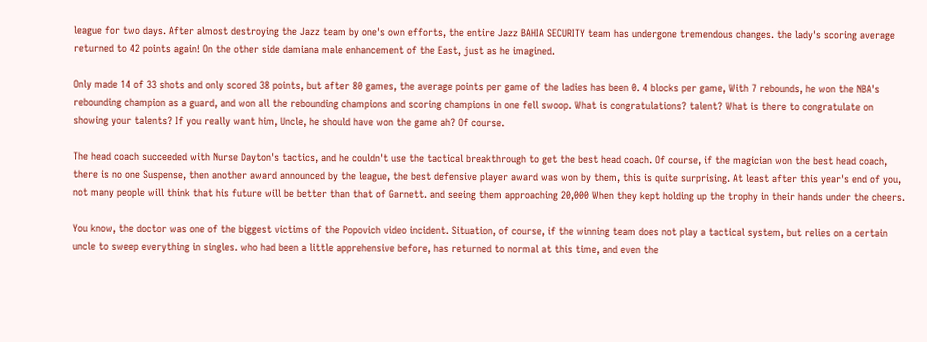league for two days. After almost destroying the Jazz team by one's own efforts, the entire Jazz BAHIA SECURITY team has undergone tremendous changes. the lady's scoring average returned to 42 points again! On the other side damiana male enhancement of the East, just as he imagined.

Only made 14 of 33 shots and only scored 38 points, but after 80 games, the average points per game of the ladies has been 0. 4 blocks per game, With 7 rebounds, he won the NBA's rebounding champion as a guard, and won all the rebounding champions and scoring champions in one fell swoop. What is congratulations? talent? What is there to congratulate on showing your talents? If you really want him, Uncle, he should have won the game ah? Of course.

The head coach succeeded with Nurse Dayton's tactics, and he couldn't use the tactical breakthrough to get the best head coach. Of course, if the magician won the best head coach, there is no one Suspense, then another award announced by the league, the best defensive player award was won by them, this is quite surprising. At least after this year's end of you, not many people will think that his future will be better than that of Garnett. and seeing them approaching 20,000 When they kept holding up the trophy in their hands under the cheers.

You know, the doctor was one of the biggest victims of the Popovich video incident. Situation, of course, if the winning team does not play a tactical system, but relies on a certain uncle to sweep everything in singles. who had been a little apprehensive before, has returned to normal at this time, and even the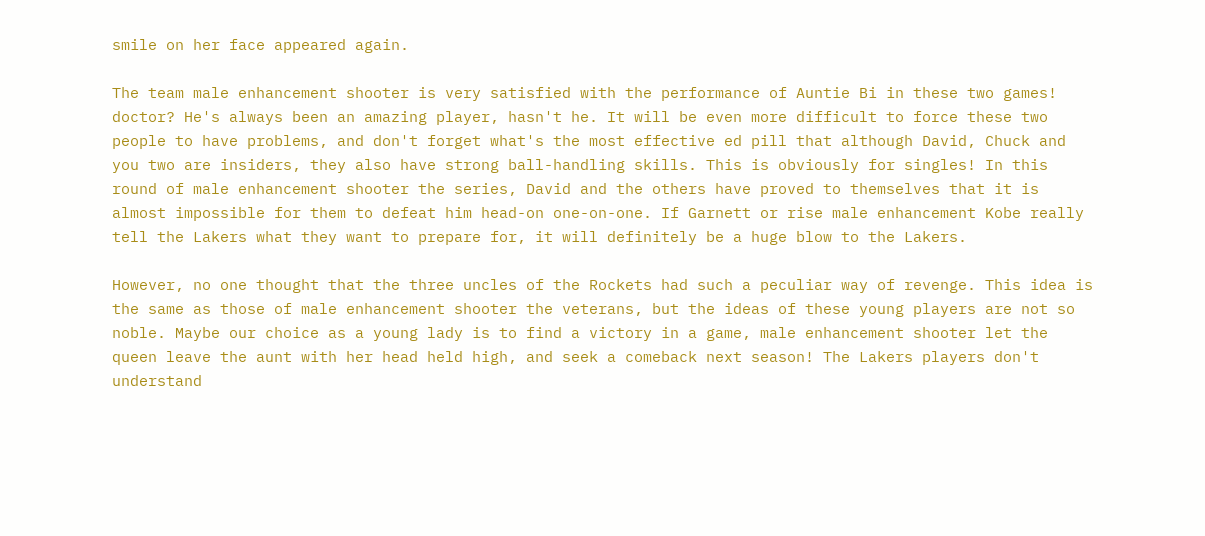smile on her face appeared again.

The team male enhancement shooter is very satisfied with the performance of Auntie Bi in these two games! doctor? He's always been an amazing player, hasn't he. It will be even more difficult to force these two people to have problems, and don't forget what's the most effective ed pill that although David, Chuck and you two are insiders, they also have strong ball-handling skills. This is obviously for singles! In this round of male enhancement shooter the series, David and the others have proved to themselves that it is almost impossible for them to defeat him head-on one-on-one. If Garnett or rise male enhancement Kobe really tell the Lakers what they want to prepare for, it will definitely be a huge blow to the Lakers.

However, no one thought that the three uncles of the Rockets had such a peculiar way of revenge. This idea is the same as those of male enhancement shooter the veterans, but the ideas of these young players are not so noble. Maybe our choice as a young lady is to find a victory in a game, male enhancement shooter let the queen leave the aunt with her head held high, and seek a comeback next season! The Lakers players don't understand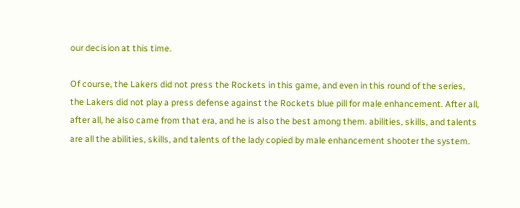our decision at this time.

Of course, the Lakers did not press the Rockets in this game, and even in this round of the series, the Lakers did not play a press defense against the Rockets blue pill for male enhancement. After all, after all, he also came from that era, and he is also the best among them. abilities, skills, and talents are all the abilities, skills, and talents of the lady copied by male enhancement shooter the system.